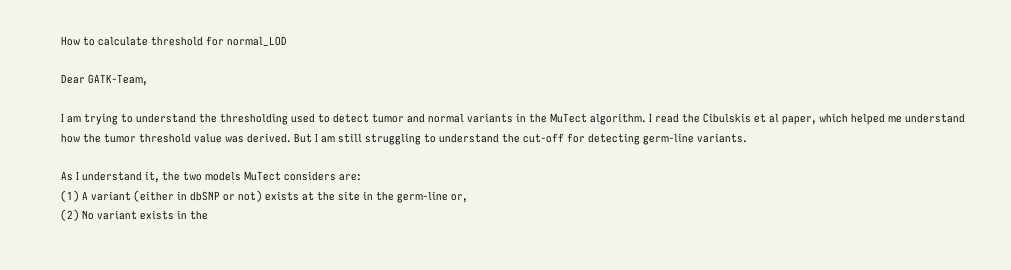How to calculate threshold for normal_LOD

Dear GATK-Team,

I am trying to understand the thresholding used to detect tumor and normal variants in the MuTect algorithm. I read the Cibulskis et al paper, which helped me understand how the tumor threshold value was derived. But I am still struggling to understand the cut-off for detecting germ-line variants.

As I understand it, the two models MuTect considers are:
(1) A variant (either in dbSNP or not) exists at the site in the germ-line or,
(2) No variant exists in the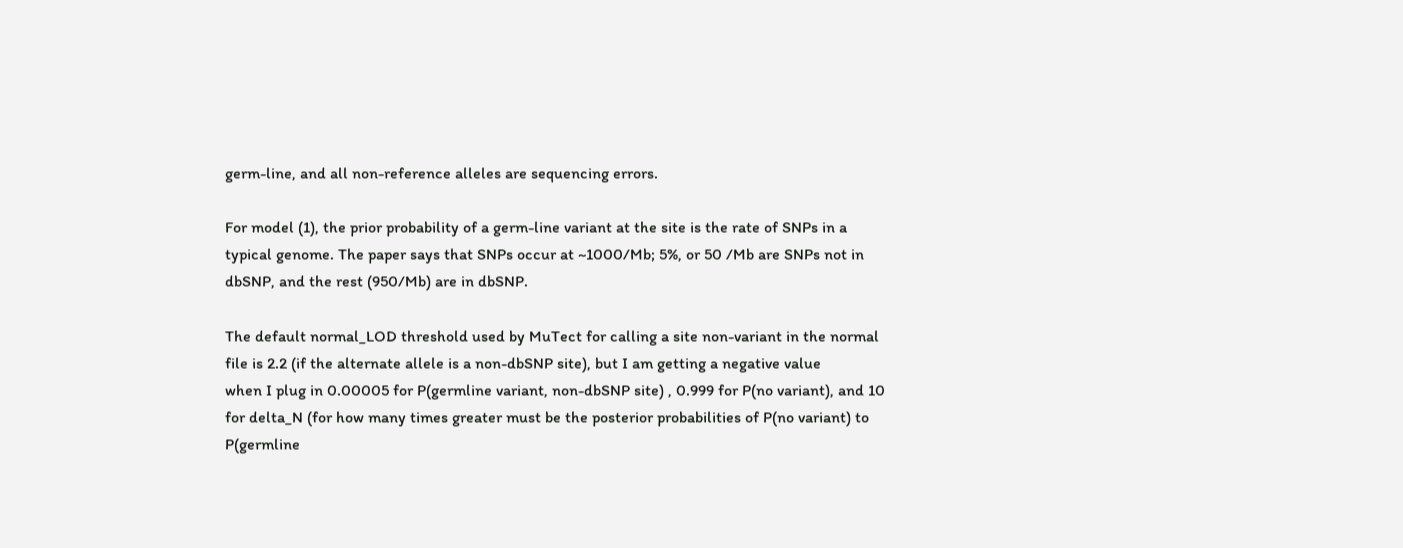germ-line, and all non-reference alleles are sequencing errors.

For model (1), the prior probability of a germ-line variant at the site is the rate of SNPs in a typical genome. The paper says that SNPs occur at ~1000/Mb; 5%, or 50 /Mb are SNPs not in dbSNP, and the rest (950/Mb) are in dbSNP.

The default normal_LOD threshold used by MuTect for calling a site non-variant in the normal file is 2.2 (if the alternate allele is a non-dbSNP site), but I am getting a negative value
when I plug in 0.00005 for P(germline variant, non-dbSNP site) , 0.999 for P(no variant), and 10 for delta_N (for how many times greater must be the posterior probabilities of P(no variant) to P(germline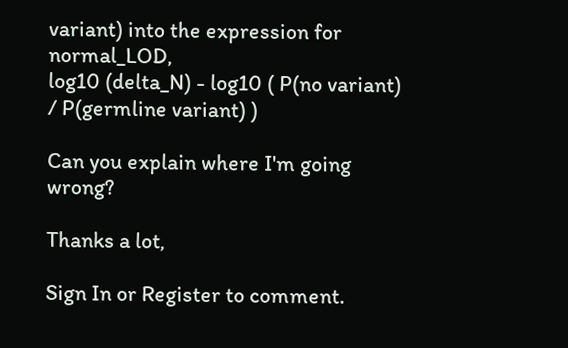variant) into the expression for normal_LOD,
log10 (delta_N) - log10 ( P(no variant) / P(germline variant) )

Can you explain where I'm going wrong?

Thanks a lot,

Sign In or Register to comment.